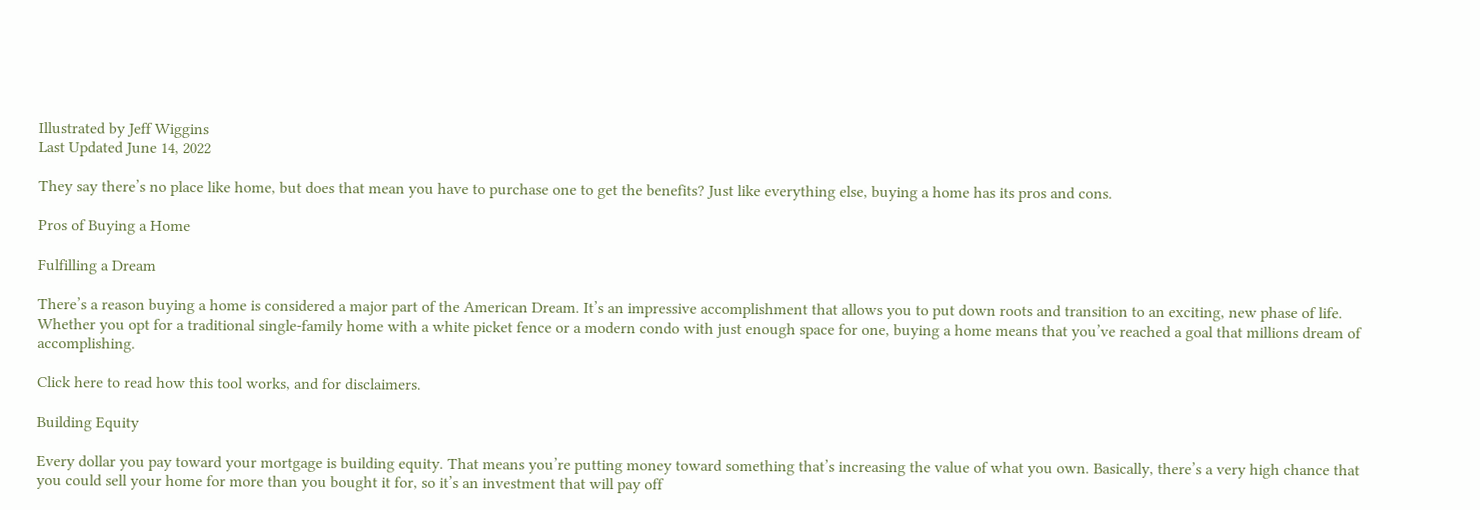Illustrated by Jeff Wiggins
Last Updated June 14, 2022

They say there’s no place like home, but does that mean you have to purchase one to get the benefits? Just like everything else, buying a home has its pros and cons.

Pros of Buying a Home

Fulfilling a Dream

There’s a reason buying a home is considered a major part of the American Dream. It’s an impressive accomplishment that allows you to put down roots and transition to an exciting, new phase of life. Whether you opt for a traditional single-family home with a white picket fence or a modern condo with just enough space for one, buying a home means that you’ve reached a goal that millions dream of accomplishing.

Click here to read how this tool works, and for disclaimers.

Building Equity

Every dollar you pay toward your mortgage is building equity. That means you’re putting money toward something that’s increasing the value of what you own. Basically, there’s a very high chance that you could sell your home for more than you bought it for, so it’s an investment that will pay off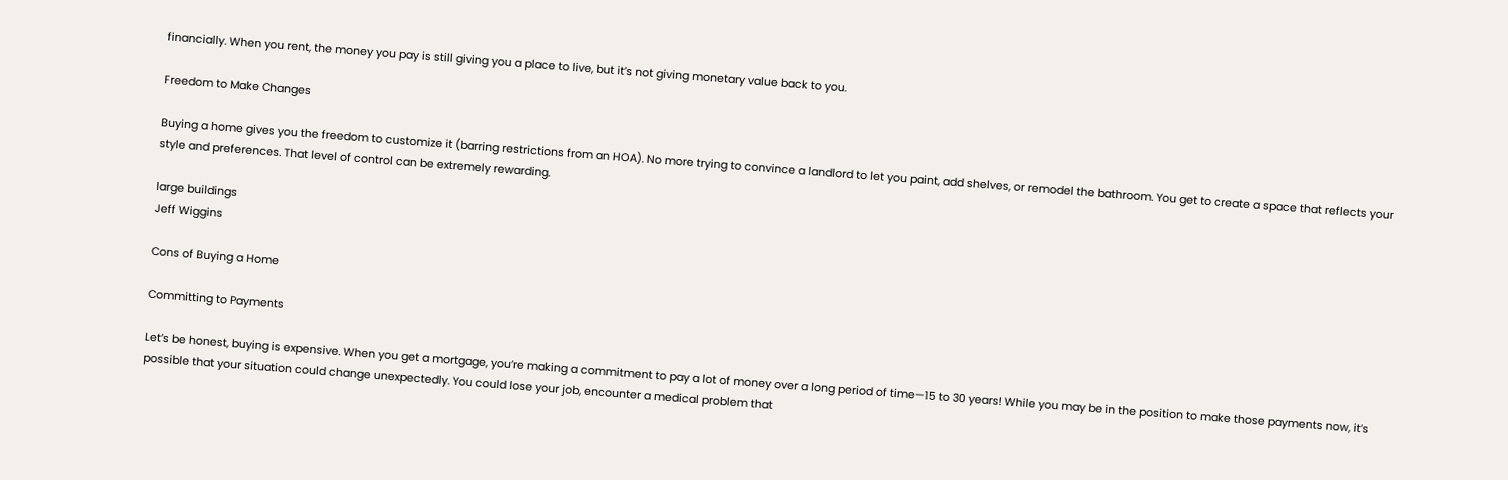financially. When you rent, the money you pay is still giving you a place to live, but it’s not giving monetary value back to you.

Freedom to Make Changes

Buying a home gives you the freedom to customize it (barring restrictions from an HOA). No more trying to convince a landlord to let you paint, add shelves, or remodel the bathroom. You get to create a space that reflects your style and preferences. That level of control can be extremely rewarding.

large buildings
Jeff Wiggins

Cons of Buying a Home

Committing to Payments

Let’s be honest, buying is expensive. When you get a mortgage, you’re making a commitment to pay a lot of money over a long period of time—15 to 30 years! While you may be in the position to make those payments now, it’s possible that your situation could change unexpectedly. You could lose your job, encounter a medical problem that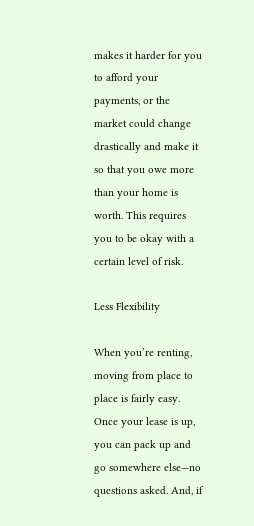makes it harder for you to afford your payments, or the market could change drastically and make it so that you owe more than your home is worth. This requires you to be okay with a certain level of risk.

Less Flexibility

When you’re renting, moving from place to place is fairly easy. Once your lease is up, you can pack up and go somewhere else—no questions asked. And, if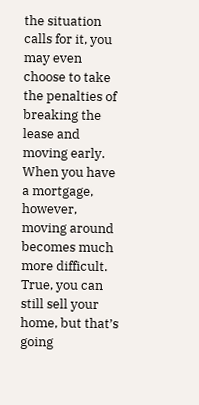the situation calls for it, you may even choose to take the penalties of breaking the lease and moving early. When you have a mortgage, however, moving around becomes much more difficult. True, you can still sell your home, but that’s going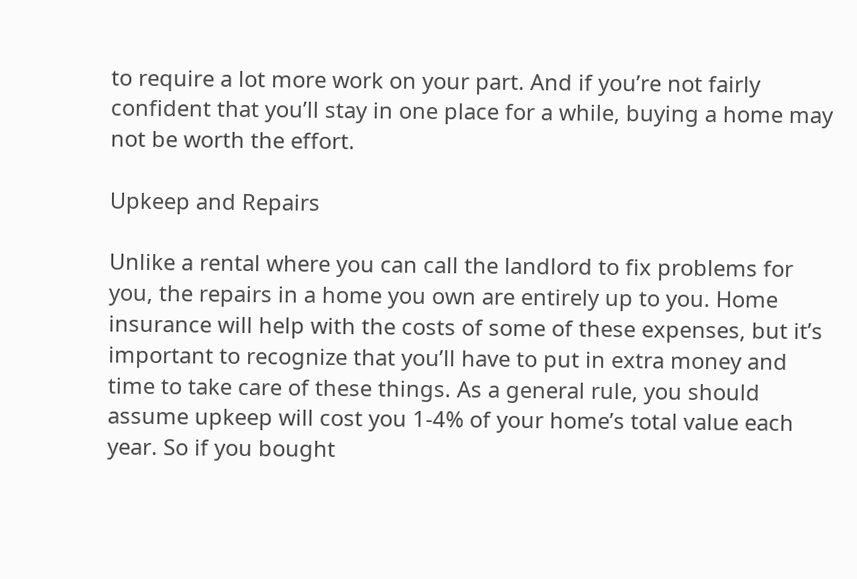to require a lot more work on your part. And if you’re not fairly confident that you’ll stay in one place for a while, buying a home may not be worth the effort.

Upkeep and Repairs

Unlike a rental where you can call the landlord to fix problems for you, the repairs in a home you own are entirely up to you. Home insurance will help with the costs of some of these expenses, but it’s important to recognize that you’ll have to put in extra money and time to take care of these things. As a general rule, you should assume upkeep will cost you 1-4% of your home’s total value each year. So if you bought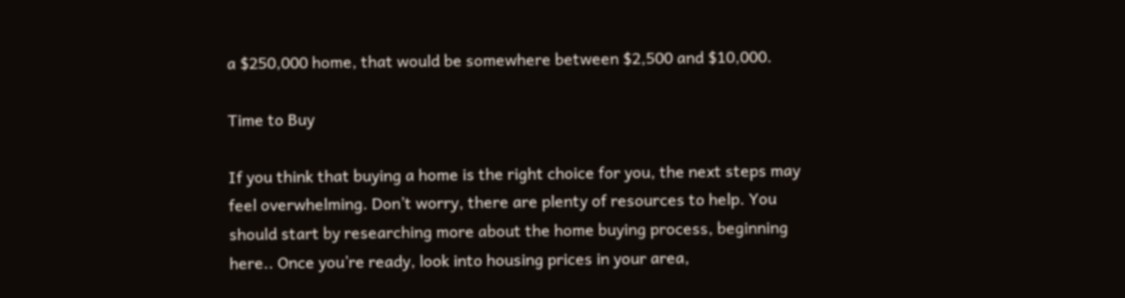a $250,000 home, that would be somewhere between $2,500 and $10,000.

Time to Buy

If you think that buying a home is the right choice for you, the next steps may feel overwhelming. Don’t worry, there are plenty of resources to help. You should start by researching more about the home buying process, beginning here.. Once you’re ready, look into housing prices in your area,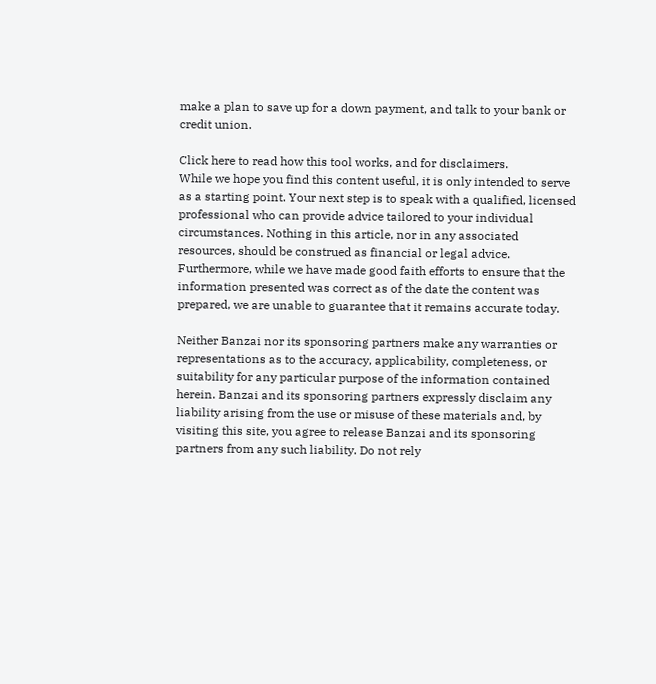make a plan to save up for a down payment, and talk to your bank or credit union.

Click here to read how this tool works, and for disclaimers.
While we hope you find this content useful, it is only intended to serve as a starting point. Your next step is to speak with a qualified, licensed professional who can provide advice tailored to your individual circumstances. Nothing in this article, nor in any associated resources, should be construed as financial or legal advice. Furthermore, while we have made good faith efforts to ensure that the information presented was correct as of the date the content was prepared, we are unable to guarantee that it remains accurate today.

Neither Banzai nor its sponsoring partners make any warranties or representations as to the accuracy, applicability, completeness, or suitability for any particular purpose of the information contained herein. Banzai and its sponsoring partners expressly disclaim any liability arising from the use or misuse of these materials and, by visiting this site, you agree to release Banzai and its sponsoring partners from any such liability. Do not rely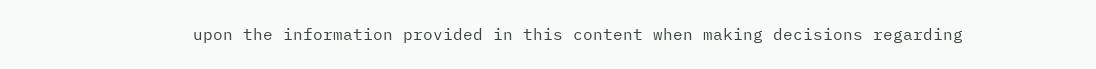upon the information provided in this content when making decisions regarding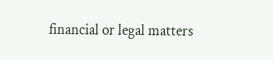financial or legal matters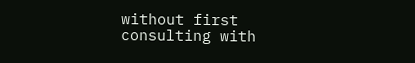without first consulting with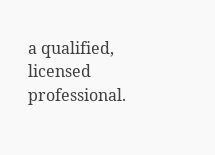a qualified, licensed professional.